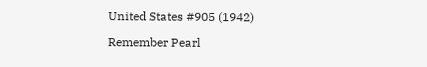United States #905 (1942)

Remember Pearl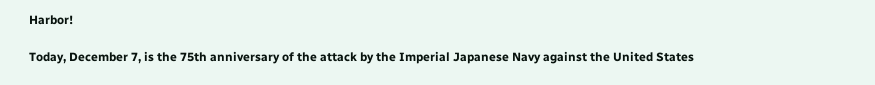Harbor!

Today, December 7, is the 75th anniversary of the attack by the Imperial Japanese Navy against the United States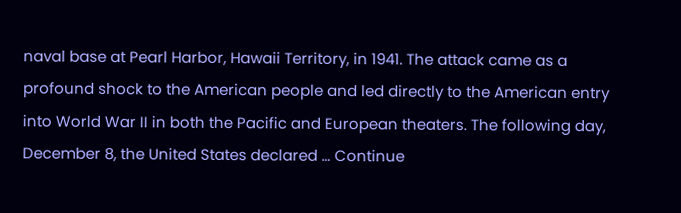naval base at Pearl Harbor, Hawaii Territory, in 1941. The attack came as a profound shock to the American people and led directly to the American entry into World War II in both the Pacific and European theaters. The following day, December 8, the United States declared … Continue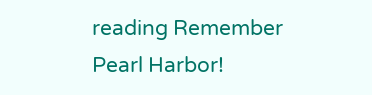reading Remember Pearl Harbor!